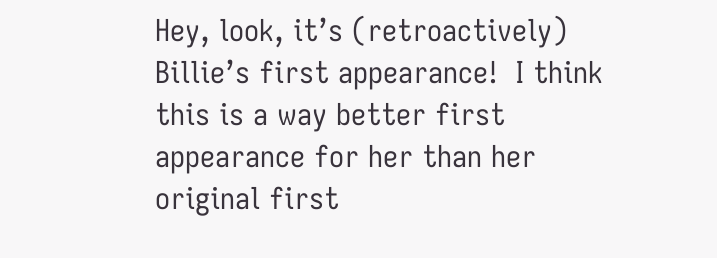Hey, look, it’s (retroactively) Billie’s first appearance!  I think this is a way better first appearance for her than her original first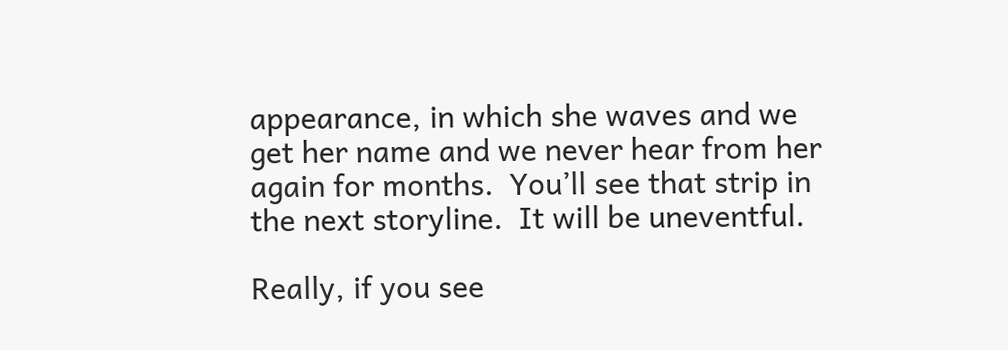appearance, in which she waves and we get her name and we never hear from her again for months.  You’ll see that strip in the next storyline.  It will be uneventful.

Really, if you see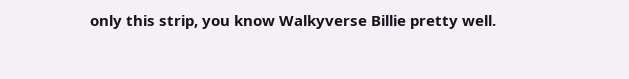only this strip, you know Walkyverse Billie pretty well.